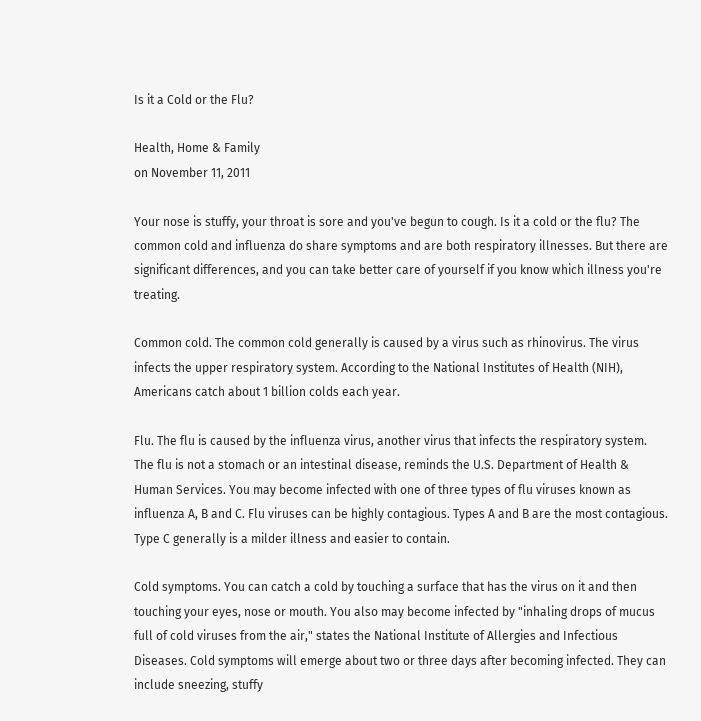Is it a Cold or the Flu?

Health, Home & Family
on November 11, 2011

Your nose is stuffy, your throat is sore and you've begun to cough. Is it a cold or the flu? The common cold and influenza do share symptoms and are both respiratory illnesses. But there are significant differences, and you can take better care of yourself if you know which illness you're treating.

Common cold. The common cold generally is caused by a virus such as rhinovirus. The virus infects the upper respiratory system. According to the National Institutes of Health (NIH), Americans catch about 1 billion colds each year.

Flu. The flu is caused by the influenza virus, another virus that infects the respiratory system. The flu is not a stomach or an intestinal disease, reminds the U.S. Department of Health & Human Services. You may become infected with one of three types of flu viruses known as influenza A, B and C. Flu viruses can be highly contagious. Types A and B are the most contagious. Type C generally is a milder illness and easier to contain.

Cold symptoms. You can catch a cold by touching a surface that has the virus on it and then touching your eyes, nose or mouth. You also may become infected by "inhaling drops of mucus full of cold viruses from the air," states the National Institute of Allergies and Infectious Diseases. Cold symptoms will emerge about two or three days after becoming infected. They can include sneezing, stuffy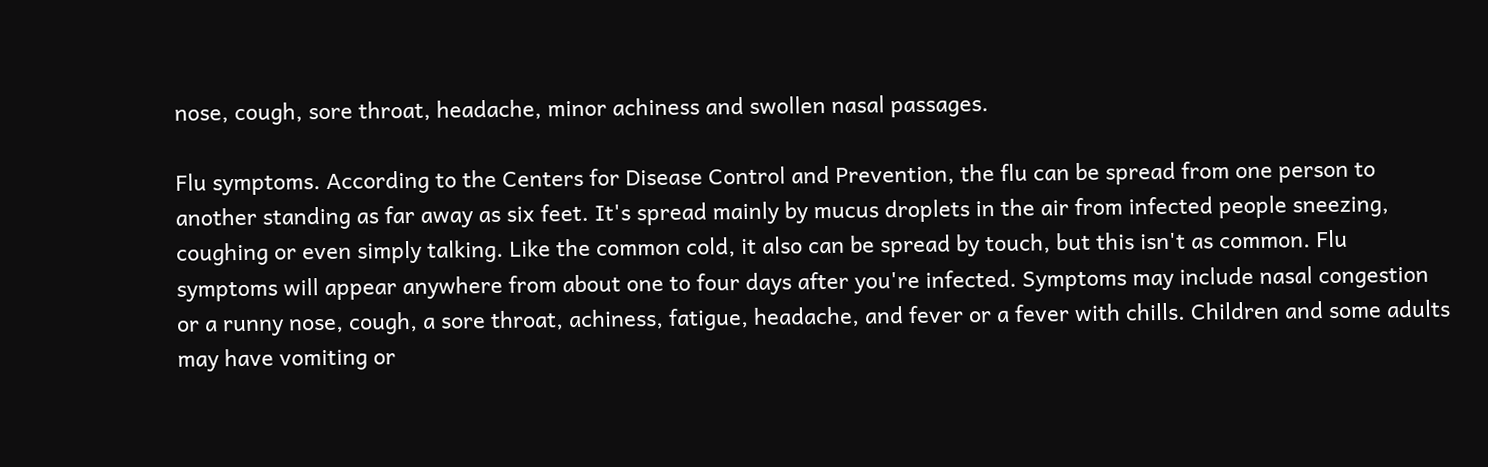nose, cough, sore throat, headache, minor achiness and swollen nasal passages.

Flu symptoms. According to the Centers for Disease Control and Prevention, the flu can be spread from one person to another standing as far away as six feet. It's spread mainly by mucus droplets in the air from infected people sneezing, coughing or even simply talking. Like the common cold, it also can be spread by touch, but this isn't as common. Flu symptoms will appear anywhere from about one to four days after you're infected. Symptoms may include nasal congestion or a runny nose, cough, a sore throat, achiness, fatigue, headache, and fever or a fever with chills. Children and some adults may have vomiting or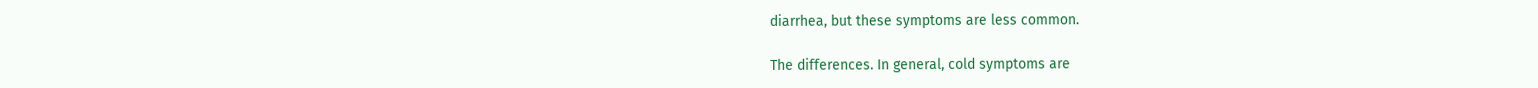diarrhea, but these symptoms are less common.

The differences. In general, cold symptoms are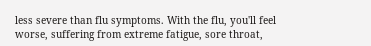less severe than flu symptoms. With the flu, you'll feel worse, suffering from extreme fatigue, sore throat,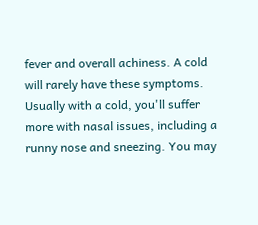fever and overall achiness. A cold will rarely have these symptoms. Usually with a cold, you'll suffer more with nasal issues, including a runny nose and sneezing. You may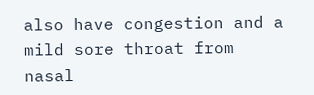also have congestion and a mild sore throat from nasal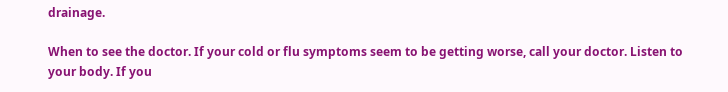drainage.

When to see the doctor. If your cold or flu symptoms seem to be getting worse, call your doctor. Listen to your body. If you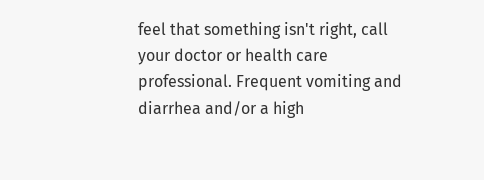feel that something isn't right, call your doctor or health care professional. Frequent vomiting and diarrhea and/or a high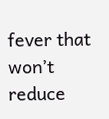fever that won’t reduce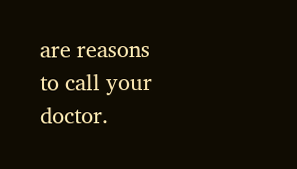are reasons to call your doctor.